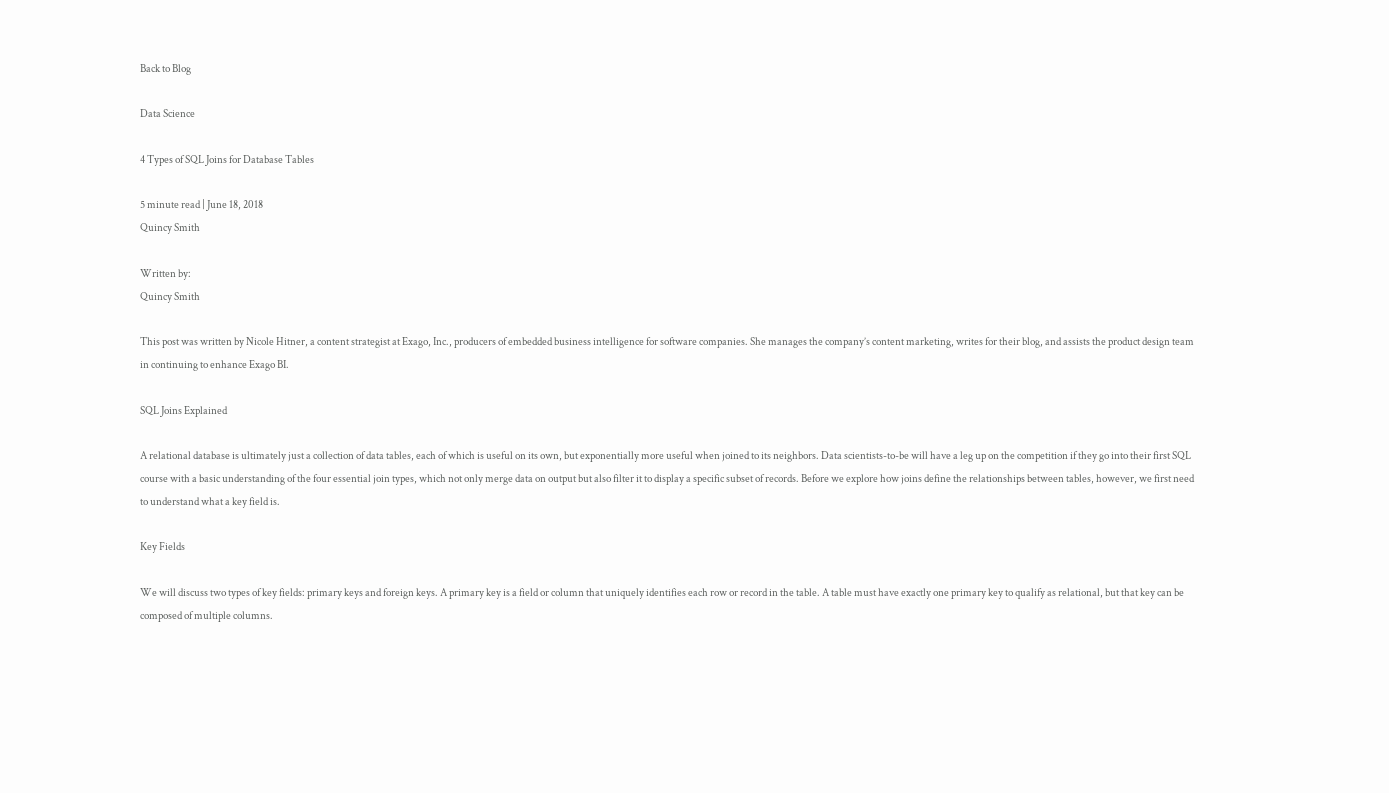Back to Blog

Data Science

4 Types of SQL Joins for Database Tables

5 minute read | June 18, 2018
Quincy Smith

Written by:
Quincy Smith

This post was written by Nicole Hitner, a content strategist at Exago, Inc., producers of embedded business intelligence for software companies. She manages the company’s content marketing, writes for their blog, and assists the product design team in continuing to enhance Exago BI.

SQL Joins Explained

A relational database is ultimately just a collection of data tables, each of which is useful on its own, but exponentially more useful when joined to its neighbors. Data scientists-to-be will have a leg up on the competition if they go into their first SQL course with a basic understanding of the four essential join types, which not only merge data on output but also filter it to display a specific subset of records. Before we explore how joins define the relationships between tables, however, we first need to understand what a key field is.

Key Fields

We will discuss two types of key fields: primary keys and foreign keys. A primary key is a field or column that uniquely identifies each row or record in the table. A table must have exactly one primary key to qualify as relational, but that key can be composed of multiple columns.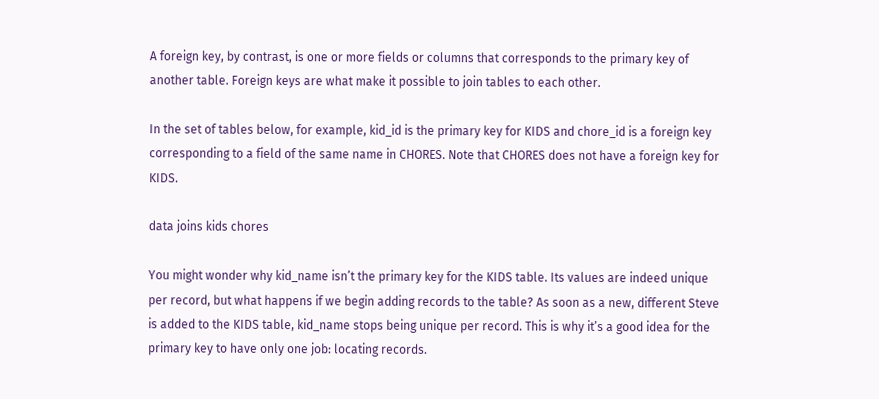A foreign key, by contrast, is one or more fields or columns that corresponds to the primary key of another table. Foreign keys are what make it possible to join tables to each other.

In the set of tables below, for example, kid_id is the primary key for KIDS and chore_id is a foreign key corresponding to a field of the same name in CHORES. Note that CHORES does not have a foreign key for KIDS.

data joins kids chores

You might wonder why kid_name isn’t the primary key for the KIDS table. Its values are indeed unique per record, but what happens if we begin adding records to the table? As soon as a new, different Steve is added to the KIDS table, kid_name stops being unique per record. This is why it’s a good idea for the primary key to have only one job: locating records.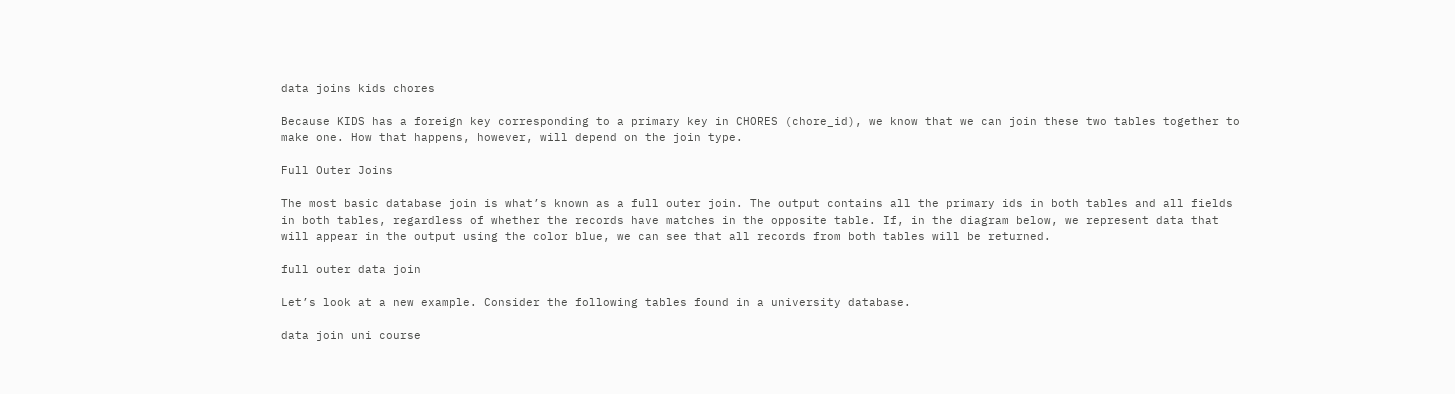data joins kids chores

Because KIDS has a foreign key corresponding to a primary key in CHORES (chore_id), we know that we can join these two tables together to make one. How that happens, however, will depend on the join type.

Full Outer Joins

The most basic database join is what’s known as a full outer join. The output contains all the primary ids in both tables and all fields in both tables, regardless of whether the records have matches in the opposite table. If, in the diagram below, we represent data that will appear in the output using the color blue, we can see that all records from both tables will be returned.

full outer data join

Let’s look at a new example. Consider the following tables found in a university database.

data join uni course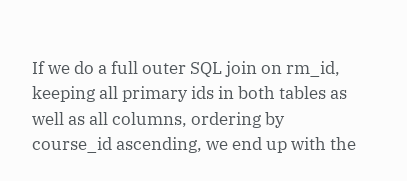If we do a full outer SQL join on rm_id, keeping all primary ids in both tables as well as all columns, ordering by course_id ascending, we end up with the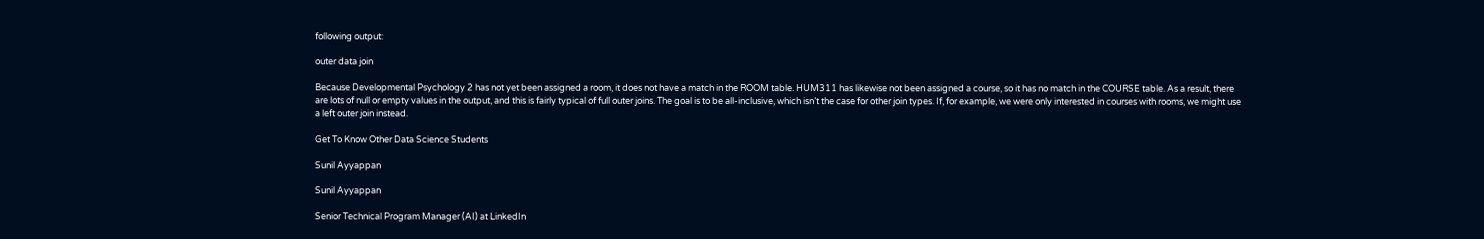following output:

outer data join

Because Developmental Psychology 2 has not yet been assigned a room, it does not have a match in the ROOM table. HUM311 has likewise not been assigned a course, so it has no match in the COURSE table. As a result, there are lots of null or empty values in the output, and this is fairly typical of full outer joins. The goal is to be all-inclusive, which isn’t the case for other join types. If, for example, we were only interested in courses with rooms, we might use a left outer join instead.

Get To Know Other Data Science Students

Sunil Ayyappan

Sunil Ayyappan

Senior Technical Program Manager (AI) at LinkedIn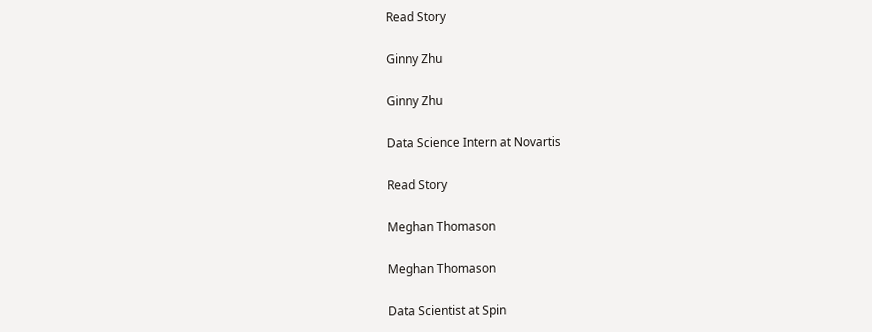Read Story

Ginny Zhu

Ginny Zhu

Data Science Intern at Novartis

Read Story

Meghan Thomason

Meghan Thomason

Data Scientist at Spin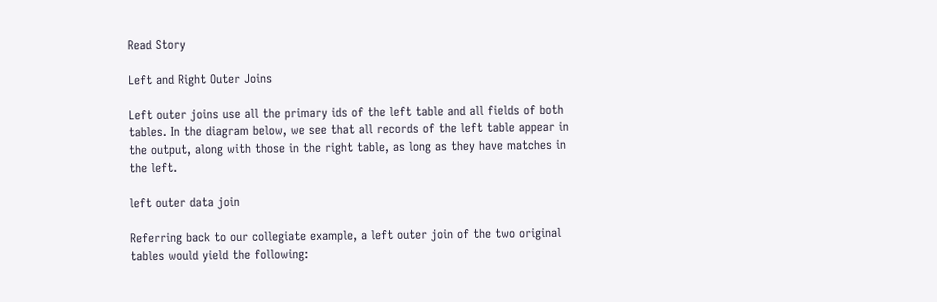Read Story

Left and Right Outer Joins

Left outer joins use all the primary ids of the left table and all fields of both tables. In the diagram below, we see that all records of the left table appear in the output, along with those in the right table, as long as they have matches in the left.

left outer data join

Referring back to our collegiate example, a left outer join of the two original tables would yield the following: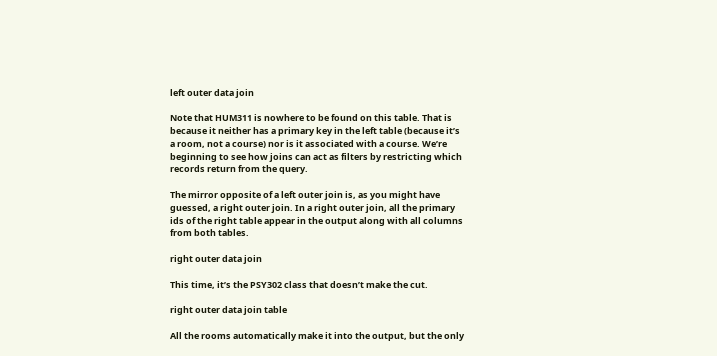left outer data join

Note that HUM311 is nowhere to be found on this table. That is because it neither has a primary key in the left table (because it’s a room, not a course) nor is it associated with a course. We’re beginning to see how joins can act as filters by restricting which records return from the query.

The mirror opposite of a left outer join is, as you might have guessed, a right outer join. In a right outer join, all the primary ids of the right table appear in the output along with all columns from both tables.

right outer data join

This time, it’s the PSY302 class that doesn’t make the cut.

right outer data join table

All the rooms automatically make it into the output, but the only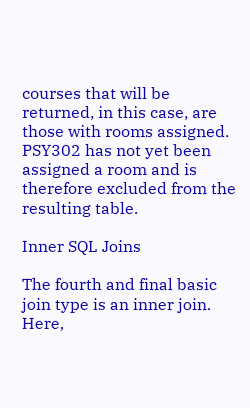courses that will be returned, in this case, are those with rooms assigned. PSY302 has not yet been assigned a room and is therefore excluded from the resulting table.

Inner SQL Joins

The fourth and final basic join type is an inner join. Here,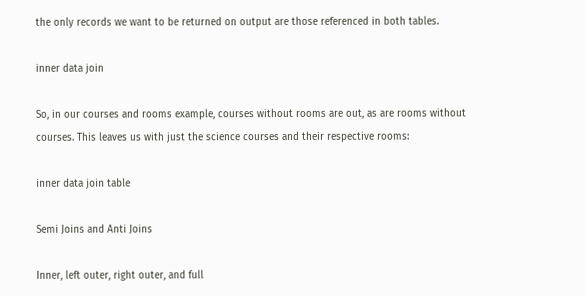the only records we want to be returned on output are those referenced in both tables.

inner data join

So, in our courses and rooms example, courses without rooms are out, as are rooms without courses. This leaves us with just the science courses and their respective rooms:

inner data join table

Semi Joins and Anti Joins

Inner, left outer, right outer, and full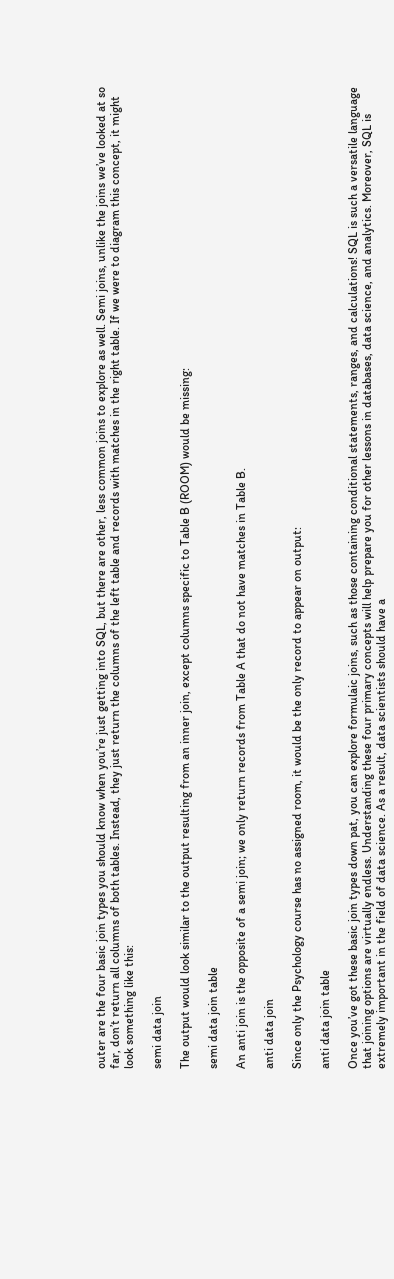outer are the four basic join types you should know when you’re just getting into SQL, but there are other, less common joins to explore as well. Semi joins, unlike the joins we’ve looked at so far, don’t return all columns of both tables. Instead, they just return the columns of the left table and records with matches in the right table. If we were to diagram this concept, it might look something like this:

semi data join

The output would look similar to the output resulting from an inner join, except columns specific to Table B (ROOM) would be missing:

semi data join table

An anti join is the opposite of a semi join; we only return records from Table A that do not have matches in Table B.

anti data join

Since only the Psychology course has no assigned room, it would be the only record to appear on output:

anti data join table

Once you’ve got these basic join types down pat, you can explore formulaic joins, such as those containing conditional statements, ranges, and calculations! SQL is such a versatile language that joining options are virtually endless. Understanding these four primary concepts will help prepare you for other lessons in databases, data science, and analytics. Moreover, SQL is extremely important in the field of data science. As a result, data scientists should have a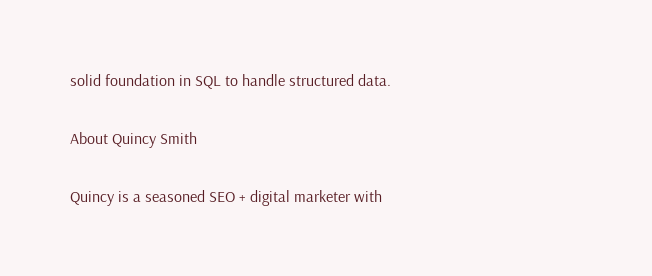solid foundation in SQL to handle structured data.

About Quincy Smith

Quincy is a seasoned SEO + digital marketer with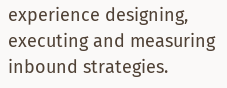experience designing, executing and measuring inbound strategies.